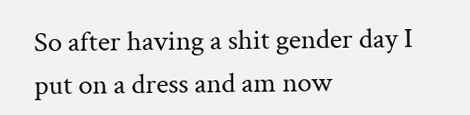So after having a shit gender day I put on a dress and am now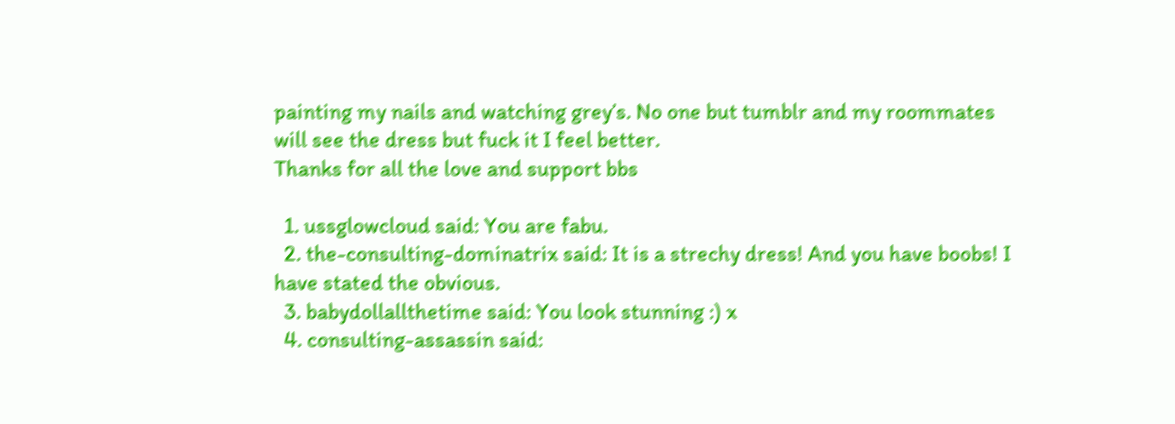painting my nails and watching grey’s. No one but tumblr and my roommates will see the dress but fuck it I feel better.
Thanks for all the love and support bbs

  1. ussglowcloud said: You are fabu.
  2. the-consulting-dominatrix said: It is a strechy dress! And you have boobs! I have stated the obvious.
  3. babydollallthetime said: You look stunning :) x
  4. consulting-assassin said: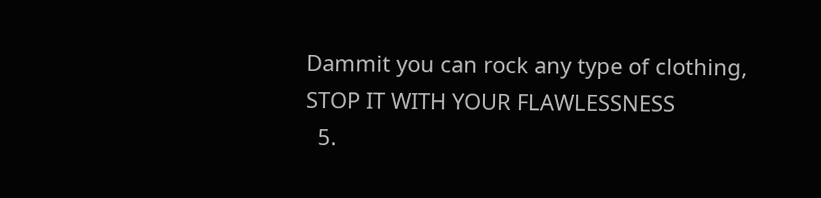Dammit you can rock any type of clothing, STOP IT WITH YOUR FLAWLESSNESS
  5.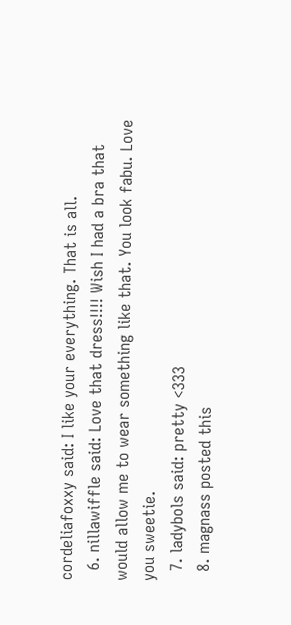cordeliafoxxy said: I like your everything. That is all.
  6. nillawiffle said: Love that dress!!!! Wish I had a bra that would allow me to wear something like that. You look fabu. Love you sweetie.
  7. ladybols said: pretty <333
  8. magnass posted this